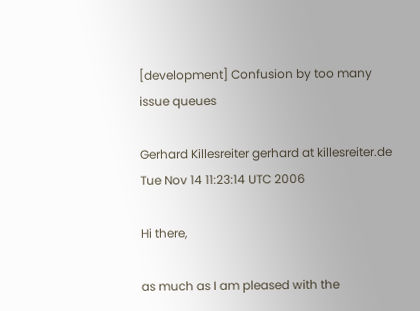[development] Confusion by too many issue queues

Gerhard Killesreiter gerhard at killesreiter.de
Tue Nov 14 11:23:14 UTC 2006

Hi there,

as much as I am pleased with the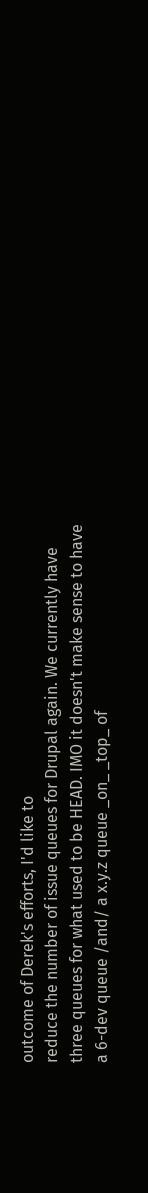outcome of Derek's efforts, I'd like to
reduce the number of issue queues for Drupal again. We currently have
three queues for what used to be HEAD. IMO it doesn't make sense to have
a 6-dev queue /and/ a x.y.z queue _on_ _top_ of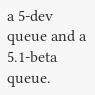a 5-dev queue and a
5.1-beta queue.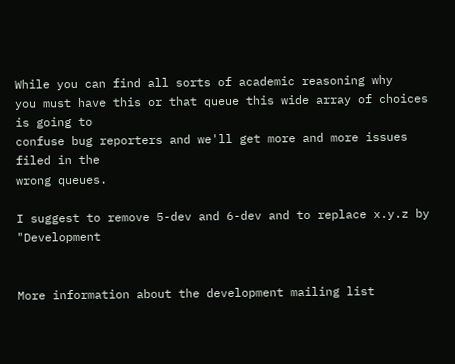While you can find all sorts of academic reasoning why
you must have this or that queue this wide array of choices is going to
confuse bug reporters and we'll get more and more issues filed in the
wrong queues.

I suggest to remove 5-dev and 6-dev and to replace x.y.z by "Development


More information about the development mailing list